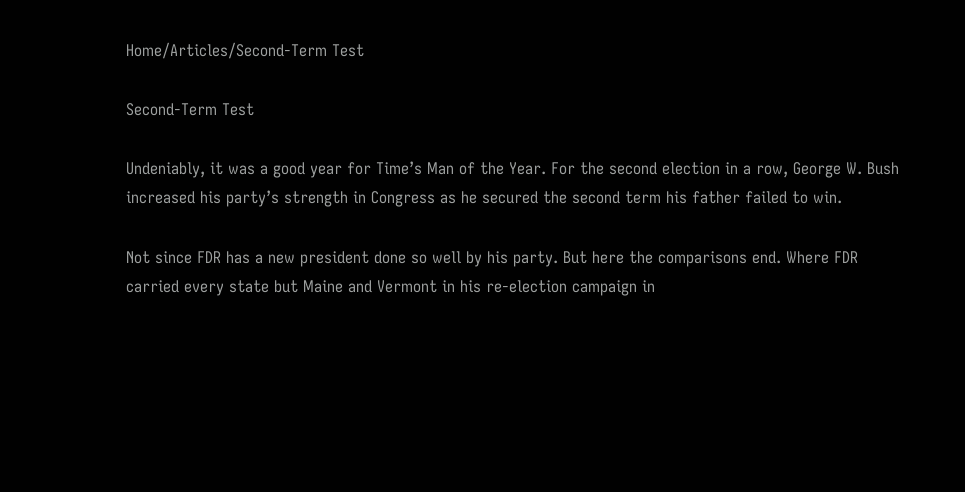Home/Articles/Second-Term Test

Second-Term Test

Undeniably, it was a good year for Time’s Man of the Year. For the second election in a row, George W. Bush increased his party’s strength in Congress as he secured the second term his father failed to win.

Not since FDR has a new president done so well by his party. But here the comparisons end. Where FDR carried every state but Maine and Vermont in his re-election campaign in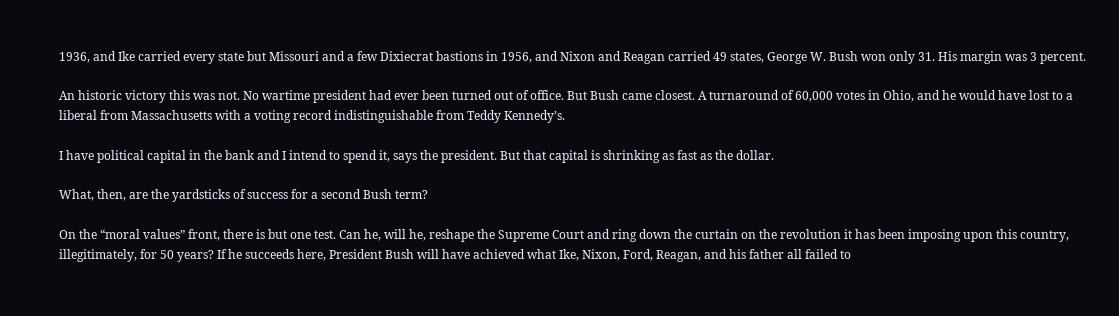1936, and Ike carried every state but Missouri and a few Dixiecrat bastions in 1956, and Nixon and Reagan carried 49 states, George W. Bush won only 31. His margin was 3 percent.

An historic victory this was not. No wartime president had ever been turned out of office. But Bush came closest. A turnaround of 60,000 votes in Ohio, and he would have lost to a liberal from Massachusetts with a voting record indistinguishable from Teddy Kennedy’s.

I have political capital in the bank and I intend to spend it, says the president. But that capital is shrinking as fast as the dollar.

What, then, are the yardsticks of success for a second Bush term?

On the “moral values” front, there is but one test. Can he, will he, reshape the Supreme Court and ring down the curtain on the revolution it has been imposing upon this country, illegitimately, for 50 years? If he succeeds here, President Bush will have achieved what Ike, Nixon, Ford, Reagan, and his father all failed to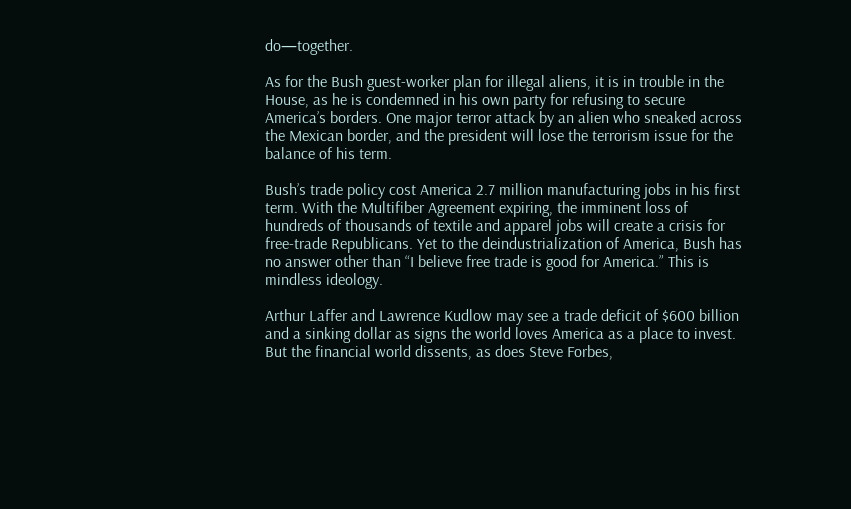do—together.

As for the Bush guest-worker plan for illegal aliens, it is in trouble in the House, as he is condemned in his own party for refusing to secure America’s borders. One major terror attack by an alien who sneaked across the Mexican border, and the president will lose the terrorism issue for the balance of his term.

Bush’s trade policy cost America 2.7 million manufacturing jobs in his first term. With the Multifiber Agreement expiring, the imminent loss of hundreds of thousands of textile and apparel jobs will create a crisis for free-trade Republicans. Yet to the deindustrialization of America, Bush has no answer other than “I believe free trade is good for America.” This is mindless ideology.

Arthur Laffer and Lawrence Kudlow may see a trade deficit of $600 billion and a sinking dollar as signs the world loves America as a place to invest. But the financial world dissents, as does Steve Forbes,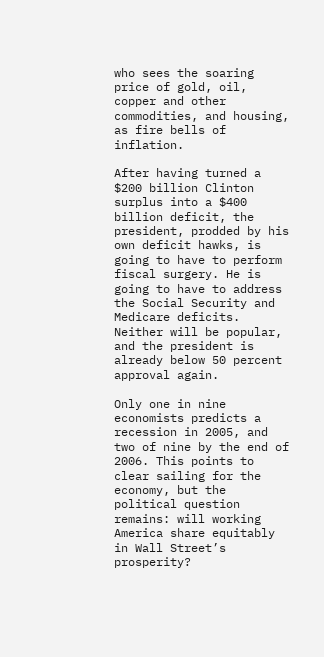who sees the soaring price of gold, oil, copper and other commodities, and housing, as fire bells of inflation.

After having turned a $200 billion Clinton surplus into a $400 billion deficit, the president, prodded by his own deficit hawks, is going to have to perform fiscal surgery. He is going to have to address the Social Security and Medicare deficits. Neither will be popular, and the president is already below 50 percent approval again.

Only one in nine economists predicts a recession in 2005, and two of nine by the end of 2006. This points to clear sailing for the economy, but the political question remains: will working America share equitably in Wall Street’s prosperity?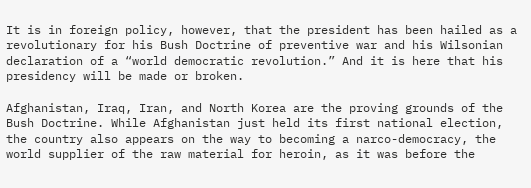It is in foreign policy, however, that the president has been hailed as a revolutionary for his Bush Doctrine of preventive war and his Wilsonian declaration of a “world democratic revolution.” And it is here that his presidency will be made or broken.

Afghanistan, Iraq, Iran, and North Korea are the proving grounds of the Bush Doctrine. While Afghanistan just held its first national election, the country also appears on the way to becoming a narco-democracy, the world supplier of the raw material for heroin, as it was before the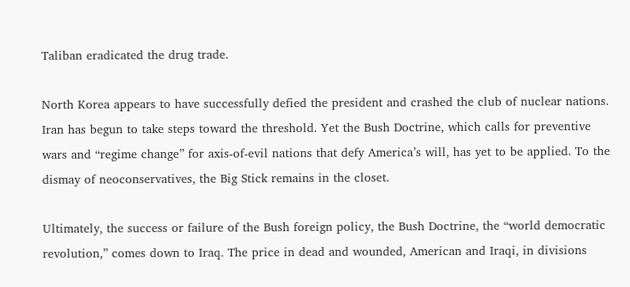Taliban eradicated the drug trade.

North Korea appears to have successfully defied the president and crashed the club of nuclear nations. Iran has begun to take steps toward the threshold. Yet the Bush Doctrine, which calls for preventive wars and “regime change” for axis-of-evil nations that defy America’s will, has yet to be applied. To the dismay of neoconservatives, the Big Stick remains in the closet.

Ultimately, the success or failure of the Bush foreign policy, the Bush Doctrine, the “world democratic revolution,” comes down to Iraq. The price in dead and wounded, American and Iraqi, in divisions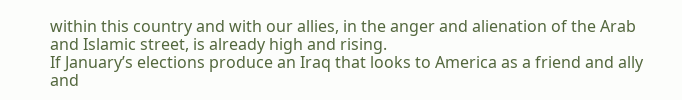within this country and with our allies, in the anger and alienation of the Arab and Islamic street, is already high and rising.
If January’s elections produce an Iraq that looks to America as a friend and ally and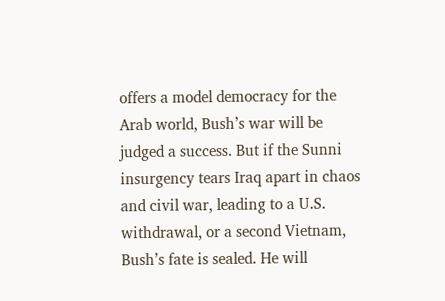offers a model democracy for the Arab world, Bush’s war will be judged a success. But if the Sunni insurgency tears Iraq apart in chaos and civil war, leading to a U.S. withdrawal, or a second Vietnam, Bush’s fate is sealed. He will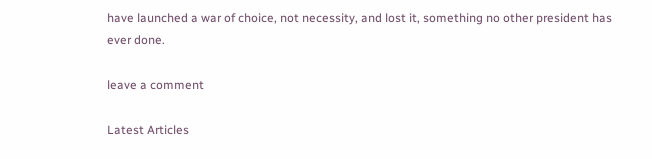have launched a war of choice, not necessity, and lost it, something no other president has ever done.

leave a comment

Latest Articles